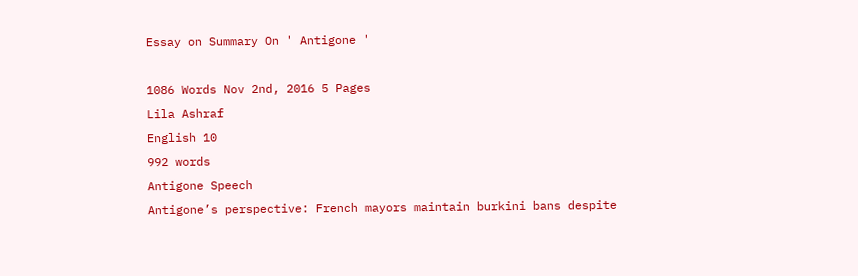Essay on Summary On ' Antigone '

1086 Words Nov 2nd, 2016 5 Pages
Lila Ashraf
English 10
992 words
Antigone Speech
Antigone’s perspective: French mayors maintain burkini bans despite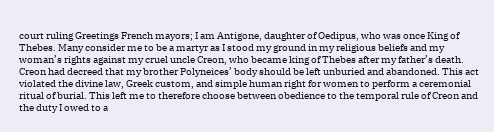court ruling Greetings French mayors; I am Antigone, daughter of Oedipus, who was once King of Thebes. Many consider me to be a martyr as I stood my ground in my religious beliefs and my woman’s rights against my cruel uncle Creon, who became king of Thebes after my father’s death. Creon had decreed that my brother Polyneices’ body should be left unburied and abandoned. This act violated the divine law, Greek custom, and simple human right for women to perform a ceremonial ritual of burial. This left me to therefore choose between obedience to the temporal rule of Creon and the duty I owed to a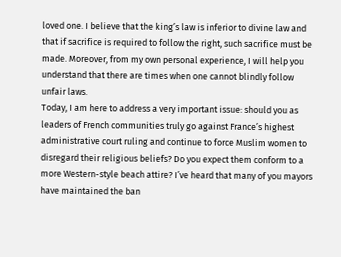loved one. I believe that the king’s law is inferior to divine law and that if sacrifice is required to follow the right, such sacrifice must be made. Moreover, from my own personal experience, I will help you understand that there are times when one cannot blindly follow unfair laws.
Today, I am here to address a very important issue: should you as leaders of French communities truly go against France’s highest administrative court ruling and continue to force Muslim women to disregard their religious beliefs? Do you expect them conform to a more Western-style beach attire? I’ve heard that many of you mayors have maintained the ban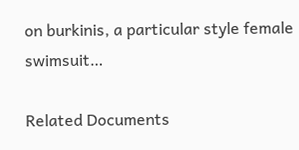on burkinis, a particular style female swimsuit…

Related Documents